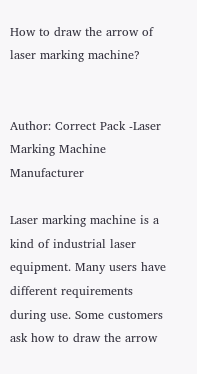How to draw the arrow of laser marking machine?


Author: Correct Pack -Laser Marking Machine Manufacturer

Laser marking machine is a kind of industrial laser equipment. Many users have different requirements during use. Some customers ask how to draw the arrow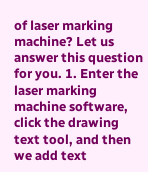of laser marking machine? Let us answer this question for you. 1. Enter the laser marking machine software, click the drawing text tool, and then we add text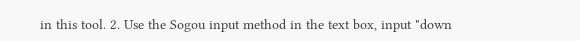in this tool. 2. Use the Sogou input method in the text box, input "down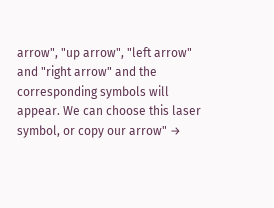arrow", "up arrow", "left arrow" and "right arrow" and the corresponding symbols will appear. We can choose this laser symbol, or copy our arrow" →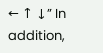← ↑ ↓” In addition,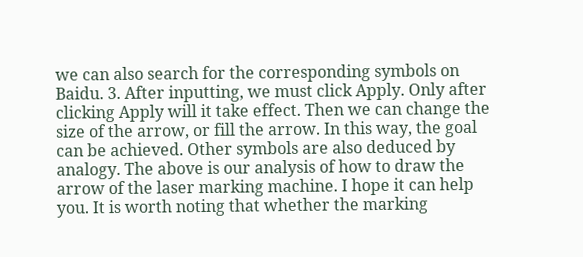we can also search for the corresponding symbols on Baidu. 3. After inputting, we must click Apply. Only after clicking Apply will it take effect. Then we can change the size of the arrow, or fill the arrow. In this way, the goal can be achieved. Other symbols are also deduced by analogy. The above is our analysis of how to draw the arrow of the laser marking machine. I hope it can help you. It is worth noting that whether the marking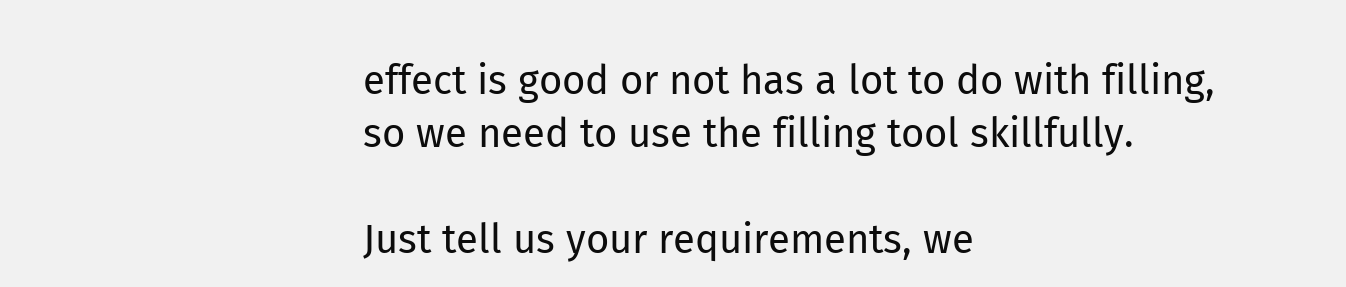effect is good or not has a lot to do with filling, so we need to use the filling tool skillfully.

Just tell us your requirements, we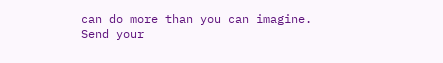can do more than you can imagine.
Send your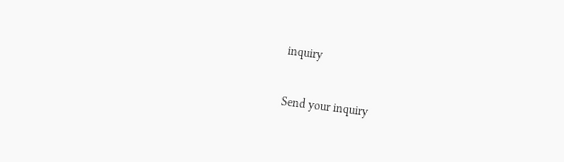inquiry

Send your inquiry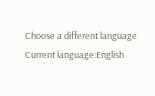Choose a different language
Current language:English